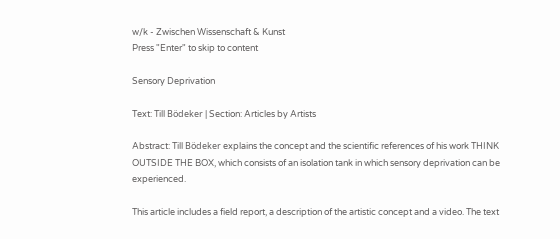w/k - Zwischen Wissenschaft & Kunst
Press "Enter" to skip to content

Sensory Deprivation

Text: Till Bödeker | Section: Articles by Artists

Abstract: Till Bödeker explains the concept and the scientific references of his work THINK OUTSIDE THE BOX, which consists of an isolation tank in which sensory deprivation can be experienced.

This article includes a field report, a description of the artistic concept and a video. The text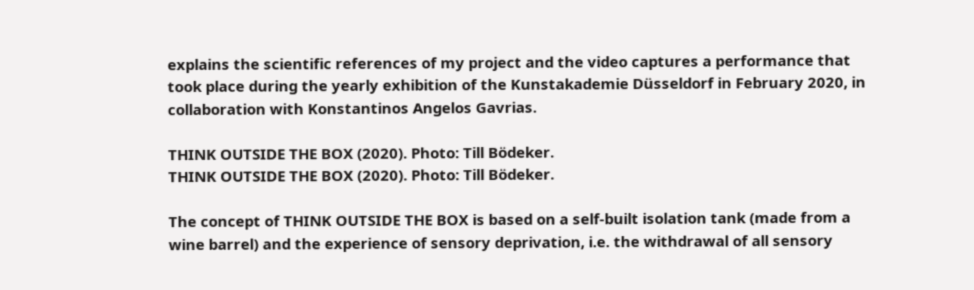explains the scientific references of my project and the video captures a performance that took place during the yearly exhibition of the Kunstakademie Düsseldorf in February 2020, in collaboration with Konstantinos Angelos Gavrias.

THINK OUTSIDE THE BOX (2020). Photo: Till Bödeker.
THINK OUTSIDE THE BOX (2020). Photo: Till Bödeker.

The concept of THINK OUTSIDE THE BOX is based on a self-built isolation tank (made from a wine barrel) and the experience of sensory deprivation, i.e. the withdrawal of all sensory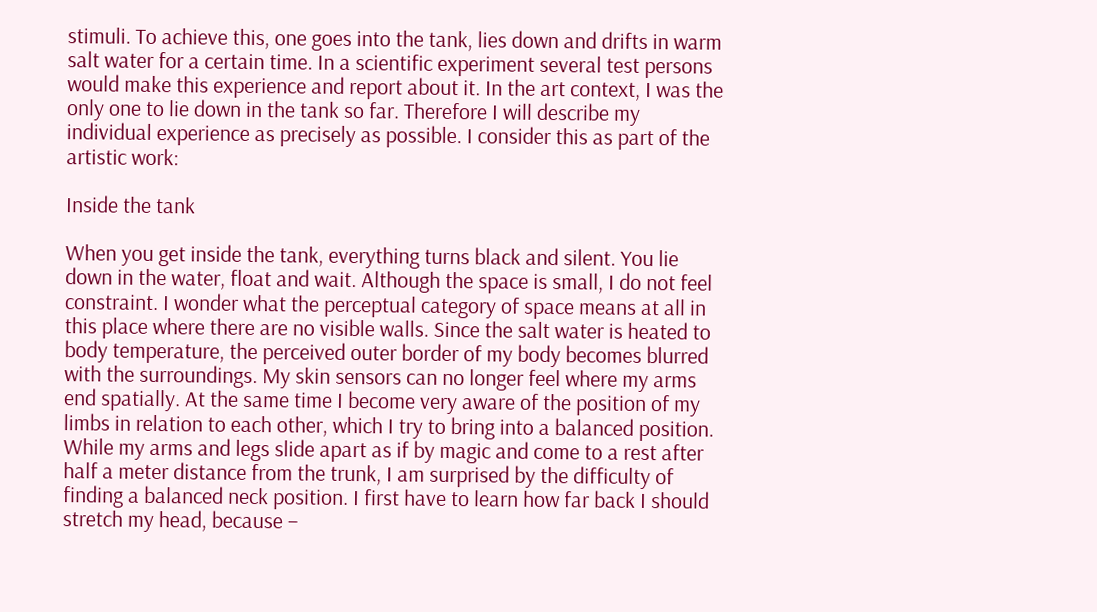stimuli. To achieve this, one goes into the tank, lies down and drifts in warm salt water for a certain time. In a scientific experiment several test persons would make this experience and report about it. In the art context, I was the only one to lie down in the tank so far. Therefore I will describe my individual experience as precisely as possible. I consider this as part of the artistic work:

Inside the tank

When you get inside the tank, everything turns black and silent. You lie down in the water, float and wait. Although the space is small, I do not feel constraint. I wonder what the perceptual category of space means at all in this place where there are no visible walls. Since the salt water is heated to body temperature, the perceived outer border of my body becomes blurred with the surroundings. My skin sensors can no longer feel where my arms end spatially. At the same time I become very aware of the position of my limbs in relation to each other, which I try to bring into a balanced position. While my arms and legs slide apart as if by magic and come to a rest after half a meter distance from the trunk, I am surprised by the difficulty of finding a balanced neck position. I first have to learn how far back I should stretch my head, because –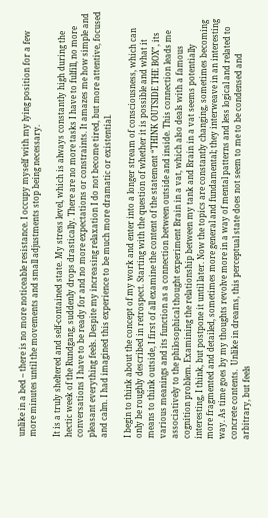unlike in a bed – there is no more noticeable resistance. I occupy myself with my lying position for a few more minutes until the movements and small adjustments stop being necessary.

It is a truly sheltered and self-contained state. My stress level, which is always constantly high during the hectic week of the Rundgang, suddenly drops drastically. There are no more tasks I have to fulfill, no more conversations I have to be ready for and no more expectations or constraints. It amazes me how simple and pleasant everything feels. Despite my increasing relaxation I do not become tired, but more attentive, focused and calm. I had imagined this experience to be much more dramatic or existential.

I begin to think about the concept of my work and enter into a longer stream of consciousness, which can only be roughly described in retrospect. Starting with the question of whether it is possible and what it means to think outside, I first of all examine the content of the statement “THINK OUTSIDE THE BOX”, its various meanings and its function as a connection between outside and inside. This connection leads me associatively to the philosophical thought experiment Brain in a vat, which also deals with a famous cognition problem. Examining the relationship between my tank and Brain in a vat seems potentially interesting, I think, but postpone it until later. Now the topics are constantly changing, sometimes becoming more fragmented and detailed, sometimes more general and fundamental; they interweave in an interesting way. As time goes by my thoughts revolve more in a way of mental patterns and less logical and related to concrete contents.  Unlike in dreams, this perceptual state does not seem to me to be condensed and arbitrary, but feels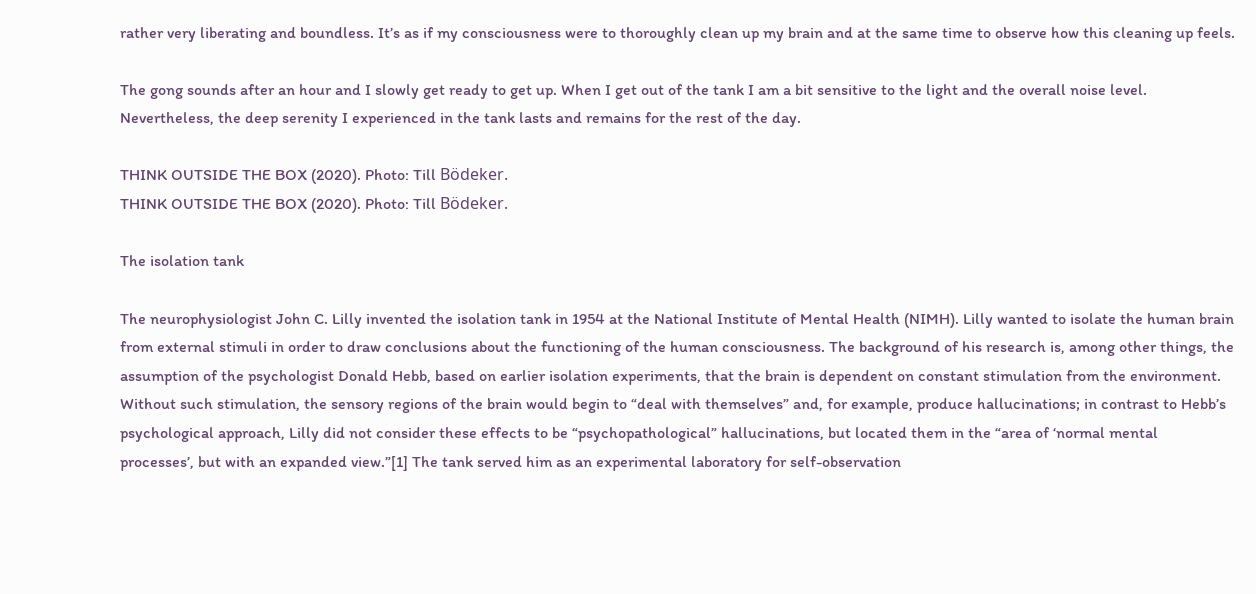rather very liberating and boundless. It’s as if my consciousness were to thoroughly clean up my brain and at the same time to observe how this cleaning up feels.

The gong sounds after an hour and I slowly get ready to get up. When I get out of the tank I am a bit sensitive to the light and the overall noise level. Nevertheless, the deep serenity I experienced in the tank lasts and remains for the rest of the day.

THINK OUTSIDE THE BOX (2020). Photo: Till Bödeker.
THINK OUTSIDE THE BOX (2020). Photo: Till Bödeker.

The isolation tank

The neurophysiologist John C. Lilly invented the isolation tank in 1954 at the National Institute of Mental Health (NIMH). Lilly wanted to isolate the human brain from external stimuli in order to draw conclusions about the functioning of the human consciousness. The background of his research is, among other things, the assumption of the psychologist Donald Hebb, based on earlier isolation experiments, that the brain is dependent on constant stimulation from the environment. Without such stimulation, the sensory regions of the brain would begin to “deal with themselves” and, for example, produce hallucinations; in contrast to Hebb’s psychological approach, Lilly did not consider these effects to be “psychopathological” hallucinations, but located them in the “area of ‘normal mental processes’, but with an expanded view.”[1] The tank served him as an experimental laboratory for self-observation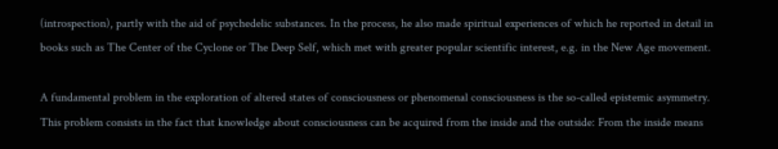(introspection), partly with the aid of psychedelic substances. In the process, he also made spiritual experiences of which he reported in detail in books such as The Center of the Cyclone or The Deep Self, which met with greater popular scientific interest, e.g. in the New Age movement.

A fundamental problem in the exploration of altered states of consciousness or phenomenal consciousness is the so-called epistemic asymmetry. This problem consists in the fact that knowledge about consciousness can be acquired from the inside and the outside: From the inside means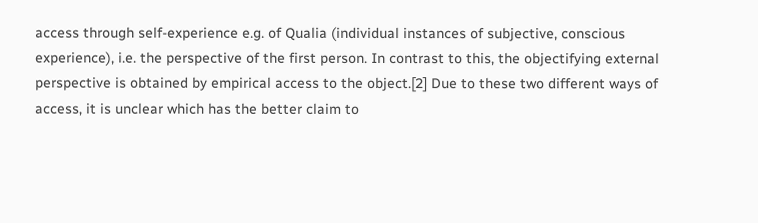access through self-experience e.g. of Qualia (individual instances of subjective, conscious experience), i.e. the perspective of the first person. In contrast to this, the objectifying external perspective is obtained by empirical access to the object.[2] Due to these two different ways of access, it is unclear which has the better claim to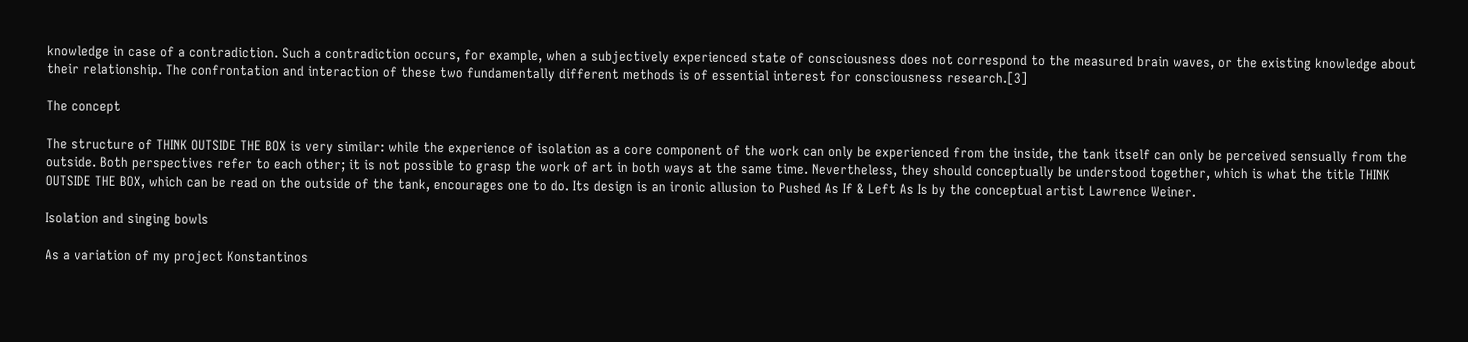knowledge in case of a contradiction. Such a contradiction occurs, for example, when a subjectively experienced state of consciousness does not correspond to the measured brain waves, or the existing knowledge about their relationship. The confrontation and interaction of these two fundamentally different methods is of essential interest for consciousness research.[3]

The concept

The structure of THINK OUTSIDE THE BOX is very similar: while the experience of isolation as a core component of the work can only be experienced from the inside, the tank itself can only be perceived sensually from the outside. Both perspectives refer to each other; it is not possible to grasp the work of art in both ways at the same time. Nevertheless, they should conceptually be understood together, which is what the title THINK OUTSIDE THE BOX, which can be read on the outside of the tank, encourages one to do. Its design is an ironic allusion to Pushed As If & Left As Is by the conceptual artist Lawrence Weiner.

Isolation and singing bowls

As a variation of my project Konstantinos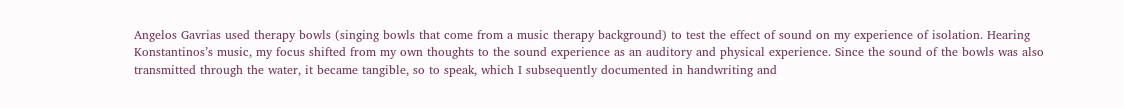Angelos Gavrias used therapy bowls (singing bowls that come from a music therapy background) to test the effect of sound on my experience of isolation. Hearing Konstantinos’s music, my focus shifted from my own thoughts to the sound experience as an auditory and physical experience. Since the sound of the bowls was also transmitted through the water, it became tangible, so to speak, which I subsequently documented in handwriting and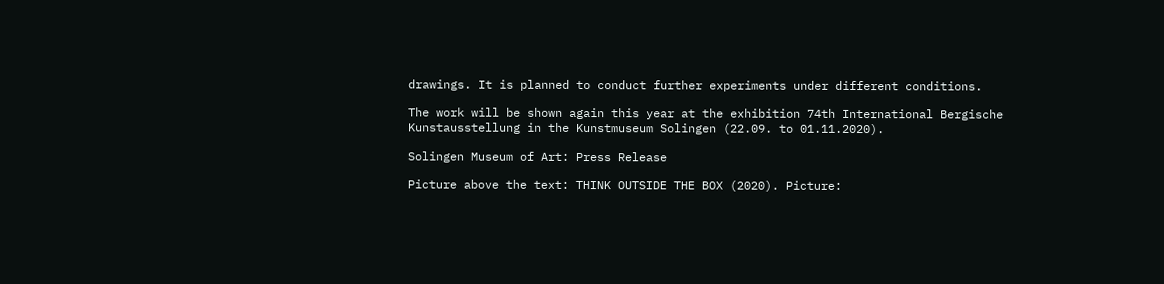drawings. It is planned to conduct further experiments under different conditions.

The work will be shown again this year at the exhibition 74th International Bergische Kunstausstellung in the Kunstmuseum Solingen (22.09. to 01.11.2020).

Solingen Museum of Art: Press Release

Picture above the text: THINK OUTSIDE THE BOX (2020). Picture: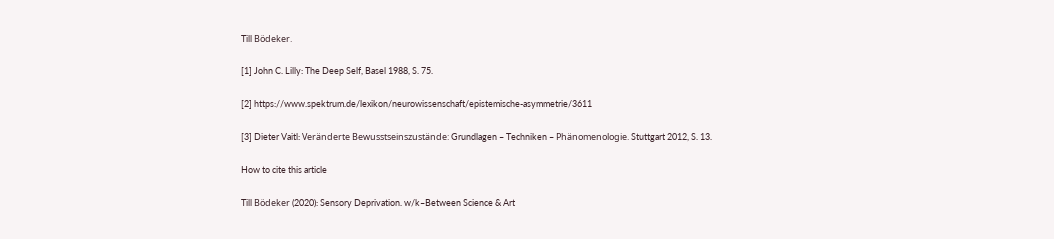Till Bödeker.

[1] John C. Lilly: The Deep Self, Basel 1988, S. 75.

[2] https://www.spektrum.de/lexikon/neurowissenschaft/epistemische-asymmetrie/3611

[3] Dieter Vaitl: Veränderte Bewusstseinszustände: Grundlagen – Techniken – Phänomenologie. Stuttgart 2012, S. 13.

How to cite this article

Till Bödeker (2020): Sensory Deprivation. w/k–Between Science & Art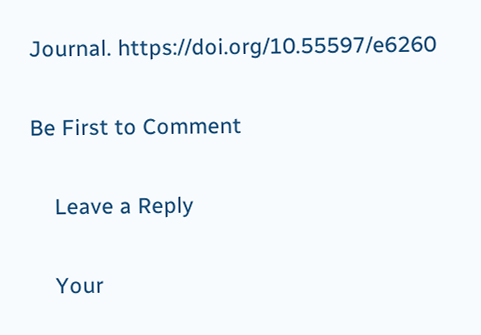Journal. https://doi.org/10.55597/e6260

Be First to Comment

    Leave a Reply

    Your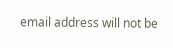email address will not be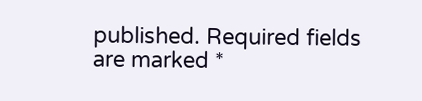published. Required fields are marked *